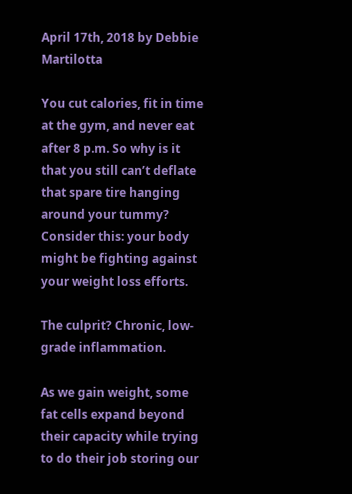April 17th, 2018 by Debbie Martilotta

You cut calories, fit in time at the gym, and never eat after 8 p.m. So why is it that you still can’t deflate that spare tire hanging around your tummy? Consider this: your body might be fighting against your weight loss efforts.

The culprit? Chronic, low-grade inflammation.

As we gain weight, some fat cells expand beyond their capacity while trying to do their job storing our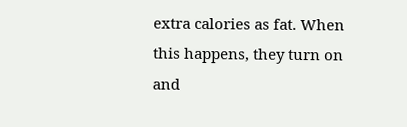extra calories as fat. When this happens, they turn on and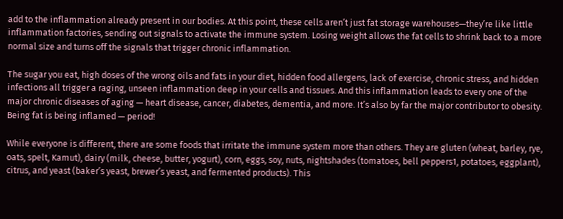add to the inflammation already present in our bodies. At this point, these cells aren’t just fat storage warehouses—they’re like little inflammation factories, sending out signals to activate the immune system. Losing weight allows the fat cells to shrink back to a more normal size and turns off the signals that trigger chronic inflammation.

The sugar you eat, high doses of the wrong oils and fats in your diet, hidden food allergens, lack of exercise, chronic stress, and hidden infections all trigger a raging, unseen inflammation deep in your cells and tissues. And this inflammation leads to every one of the major chronic diseases of aging — heart disease, cancer, diabetes, dementia, and more. It’s also by far the major contributor to obesity. Being fat is being inflamed — period!

While everyone is different, there are some foods that irritate the immune system more than others. They are gluten (wheat, barley, rye, oats, spelt, Kamut), dairy (milk, cheese, butter, yogurt), corn, eggs, soy, nuts, nightshades (tomatoes, bell peppers1, potatoes, eggplant), citrus, and yeast (baker’s yeast, brewer’s yeast, and fermented products). This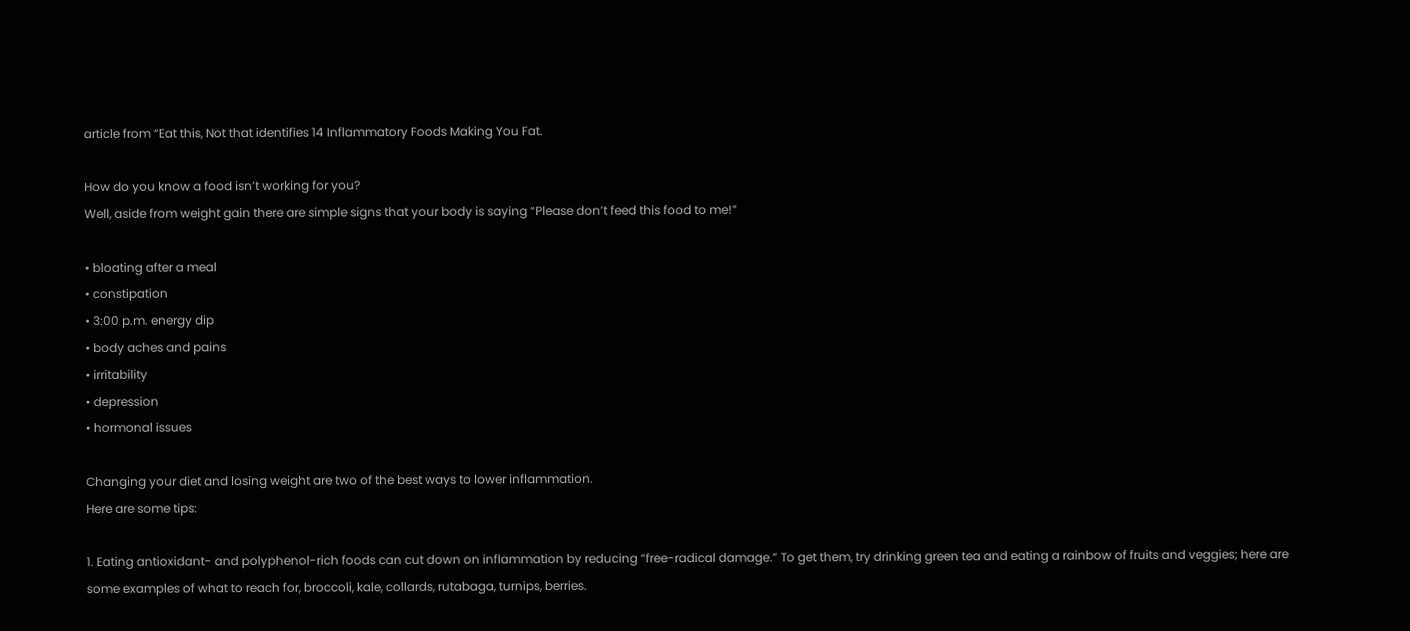article from “Eat this, Not that identifies 14 Inflammatory Foods Making You Fat.

How do you know a food isn’t working for you?
Well, aside from weight gain there are simple signs that your body is saying “Please don’t feed this food to me!”

• bloating after a meal
• constipation
• 3:00 p.m. energy dip
• body aches and pains
• irritability
• depression
• hormonal issues

Changing your diet and losing weight are two of the best ways to lower inflammation.
Here are some tips:

1. Eating antioxidant- and polyphenol-rich foods can cut down on inflammation by reducing “free-radical damage.” To get them, try drinking green tea and eating a rainbow of fruits and veggies; here are some examples of what to reach for, broccoli, kale, collards, rutabaga, turnips, berries.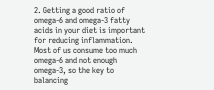2. Getting a good ratio of omega-6 and omega-3 fatty acids in your diet is important for reducing inflammation. Most of us consume too much omega-6 and not enough omega-3, so the key to balancing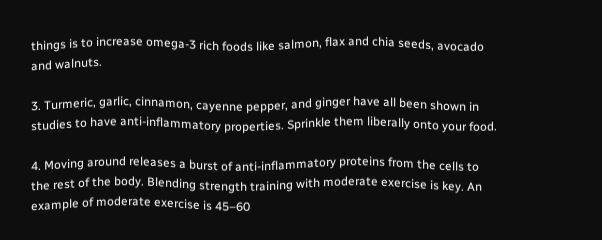things is to increase omega-3 rich foods like salmon, flax and chia seeds, avocado and walnuts.

3. Turmeric, garlic, cinnamon, cayenne pepper, and ginger have all been shown in studies to have anti-inflammatory properties. Sprinkle them liberally onto your food.

4. Moving around releases a burst of anti-inflammatory proteins from the cells to the rest of the body. Blending strength training with moderate exercise is key. An example of moderate exercise is 45–60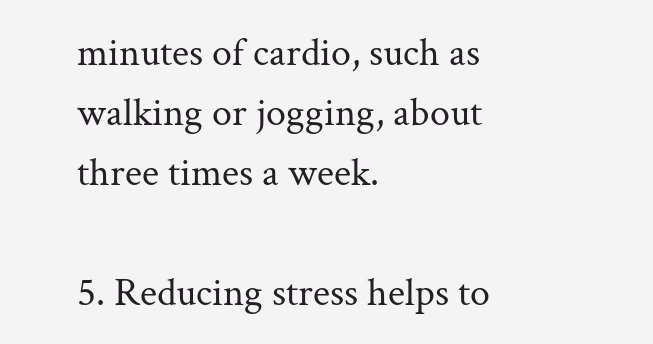minutes of cardio, such as walking or jogging, about three times a week.

5. Reducing stress helps to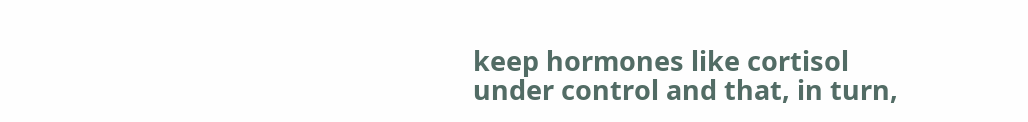keep hormones like cortisol under control and that, in turn,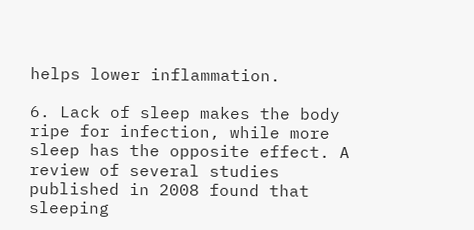helps lower inflammation.

6. Lack of sleep makes the body ripe for infection, while more sleep has the opposite effect. A review of several studies published in 2008 found that sleeping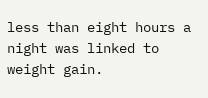less than eight hours a night was linked to weight gain.